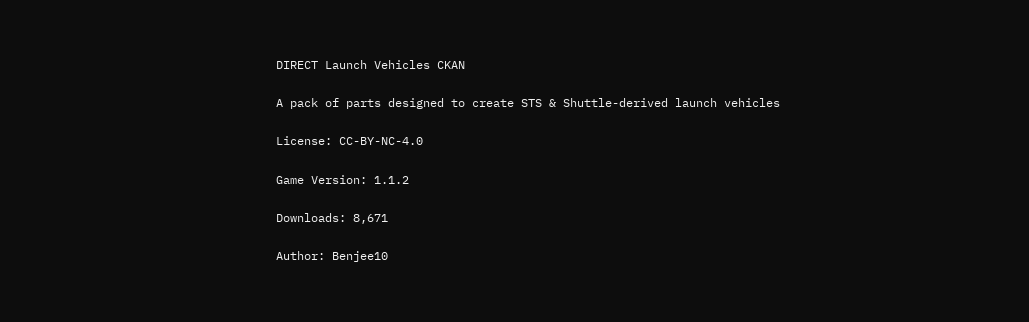DIRECT Launch Vehicles CKAN

A pack of parts designed to create STS & Shuttle-derived launch vehicles

License: CC-BY-NC-4.0

Game Version: 1.1.2

Downloads: 8,671

Author: Benjee10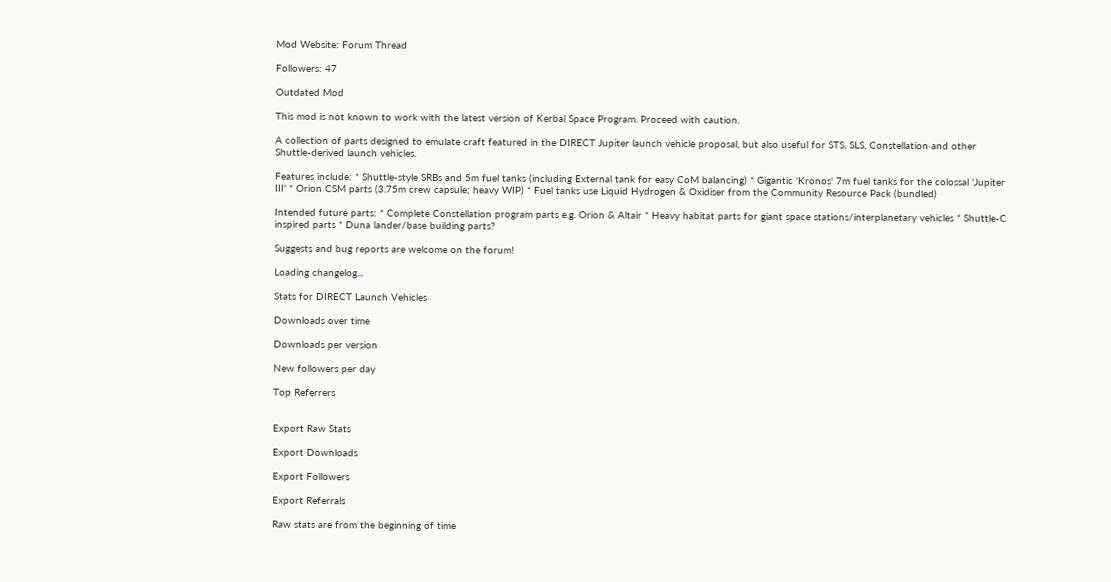Mod Website: Forum Thread

Followers: 47

Outdated Mod

This mod is not known to work with the latest version of Kerbal Space Program. Proceed with caution.

A collection of parts designed to emulate craft featured in the DIRECT Jupiter launch vehicle proposal, but also useful for STS, SLS, Constellation and other Shuttle-derived launch vehicles.

Features include: * Shuttle-style SRBs and 5m fuel tanks (including External tank for easy CoM balancing) * Gigantic 'Kronos' 7m fuel tanks for the colossal 'Jupiter III' * Orion CSM parts (3.75m crew capsule; heavy WIP) * Fuel tanks use Liquid Hydrogen & Oxidiser from the Community Resource Pack (bundled)

Intended future parts: * Complete Constellation program parts e.g. Orion & Altair * Heavy habitat parts for giant space stations/interplanetary vehicles * Shuttle-C inspired parts * Duna lander/base building parts?

Suggests and bug reports are welcome on the forum!

Loading changelog...

Stats for DIRECT Launch Vehicles

Downloads over time

Downloads per version

New followers per day

Top Referrers


Export Raw Stats

Export Downloads

Export Followers

Export Referrals

Raw stats are from the beginning of time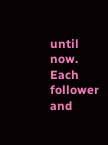until now. Each follower and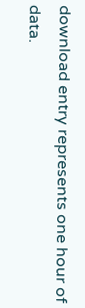download entry represents one hour of data.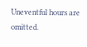Uneventful hours are omitted.